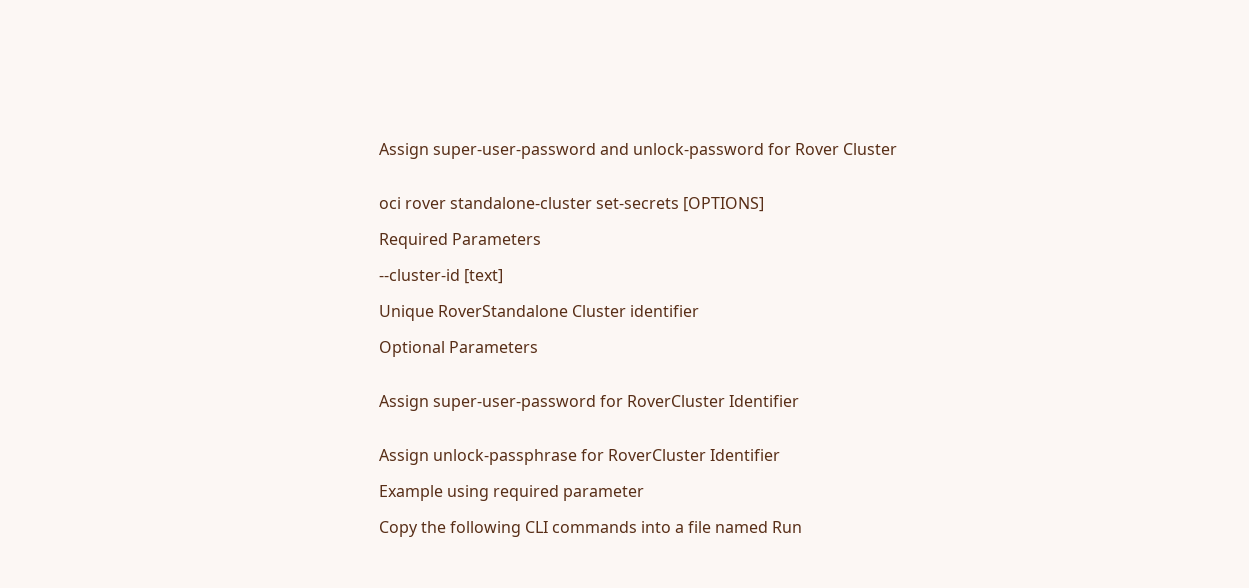Assign super-user-password and unlock-password for Rover Cluster


oci rover standalone-cluster set-secrets [OPTIONS]

Required Parameters

--cluster-id [text]

Unique RoverStandalone Cluster identifier

Optional Parameters


Assign super-user-password for RoverCluster Identifier


Assign unlock-passphrase for RoverCluster Identifier

Example using required parameter

Copy the following CLI commands into a file named Run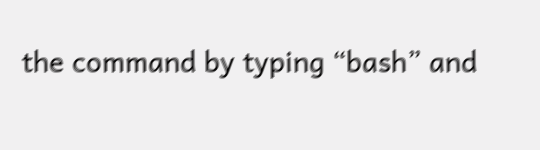the command by typing “bash” and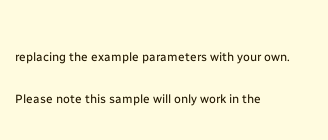replacing the example parameters with your own.

Please note this sample will only work in the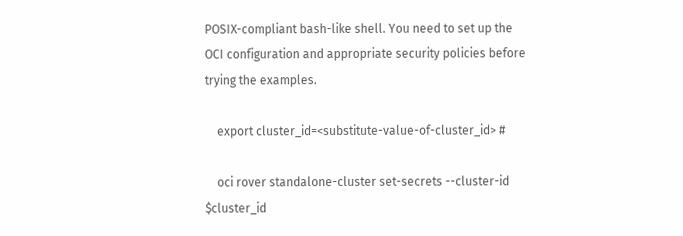POSIX-compliant bash-like shell. You need to set up the OCI configuration and appropriate security policies before trying the examples.

    export cluster_id=<substitute-value-of-cluster_id> #

    oci rover standalone-cluster set-secrets --cluster-id $cluster_id